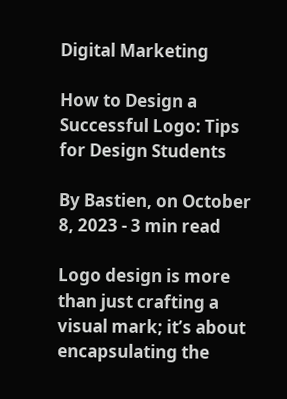Digital Marketing

How to Design a Successful Logo: Tips for Design Students

By Bastien, on October 8, 2023 - 3 min read

Logo design is more than just crafting a visual mark; it’s about encapsulating the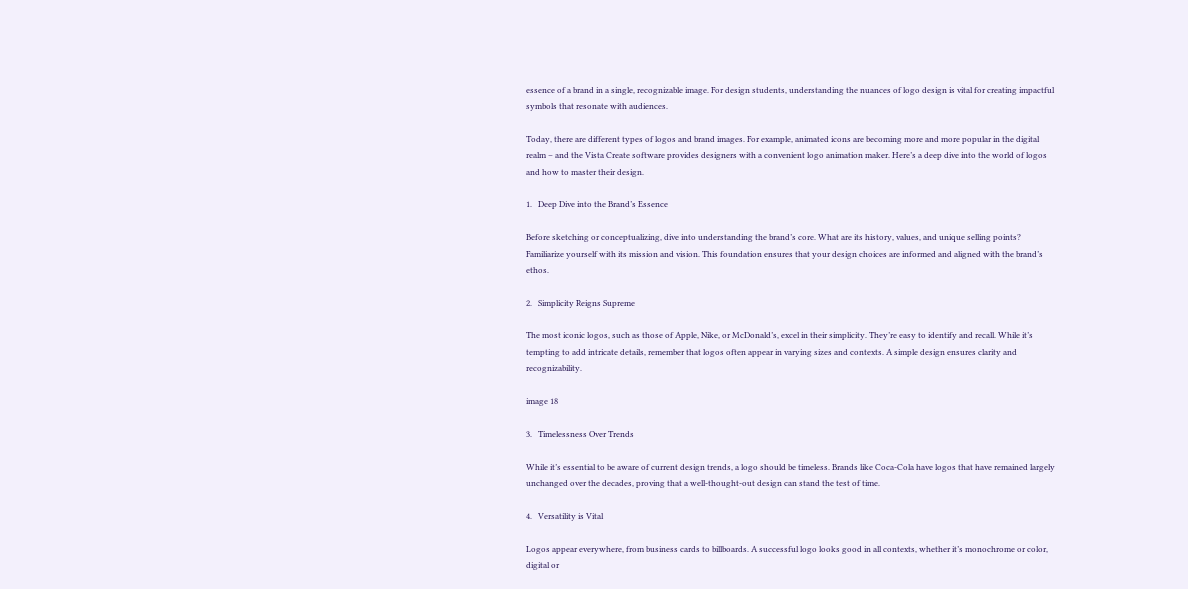essence of a brand in a single, recognizable image. For design students, understanding the nuances of logo design is vital for creating impactful symbols that resonate with audiences.

Today, there are different types of logos and brand images. For example, animated icons are becoming more and more popular in the digital realm – and the Vista Create software provides designers with a convenient logo animation maker. Here’s a deep dive into the world of logos and how to master their design.

1.   Deep Dive into the Brand’s Essence

Before sketching or conceptualizing, dive into understanding the brand’s core. What are its history, values, and unique selling points? Familiarize yourself with its mission and vision. This foundation ensures that your design choices are informed and aligned with the brand’s ethos.

2.   Simplicity Reigns Supreme

The most iconic logos, such as those of Apple, Nike, or McDonald’s, excel in their simplicity. They’re easy to identify and recall. While it’s tempting to add intricate details, remember that logos often appear in varying sizes and contexts. A simple design ensures clarity and recognizability.

image 18

3.   Timelessness Over Trends

While it’s essential to be aware of current design trends, a logo should be timeless. Brands like Coca-Cola have logos that have remained largely unchanged over the decades, proving that a well-thought-out design can stand the test of time.

4.   Versatility is Vital

Logos appear everywhere, from business cards to billboards. A successful logo looks good in all contexts, whether it’s monochrome or color, digital or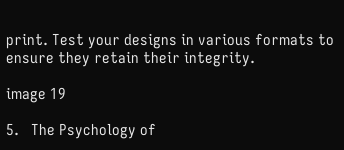print. Test your designs in various formats to ensure they retain their integrity.

image 19

5.   The Psychology of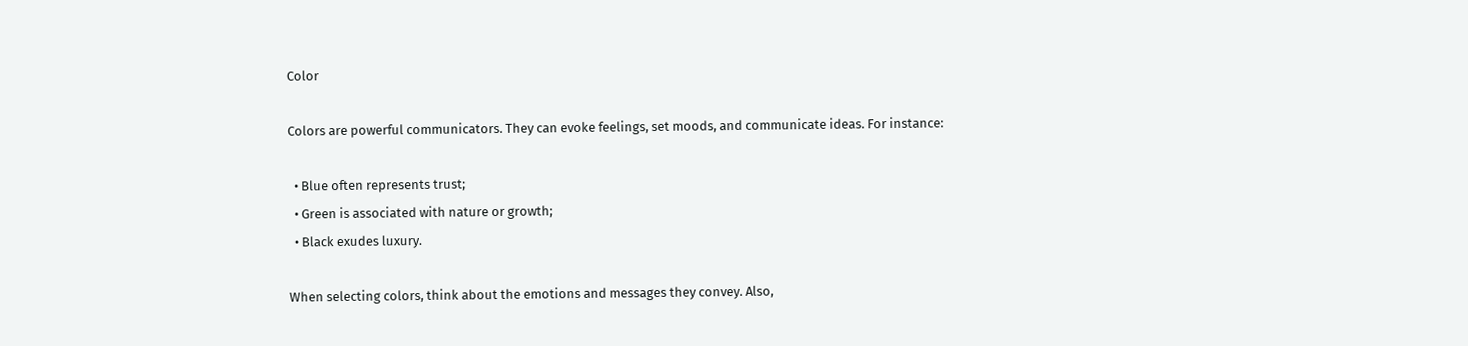Color

Colors are powerful communicators. They can evoke feelings, set moods, and communicate ideas. For instance:

  • Blue often represents trust;
  • Green is associated with nature or growth;
  • Black exudes luxury.

When selecting colors, think about the emotions and messages they convey. Also,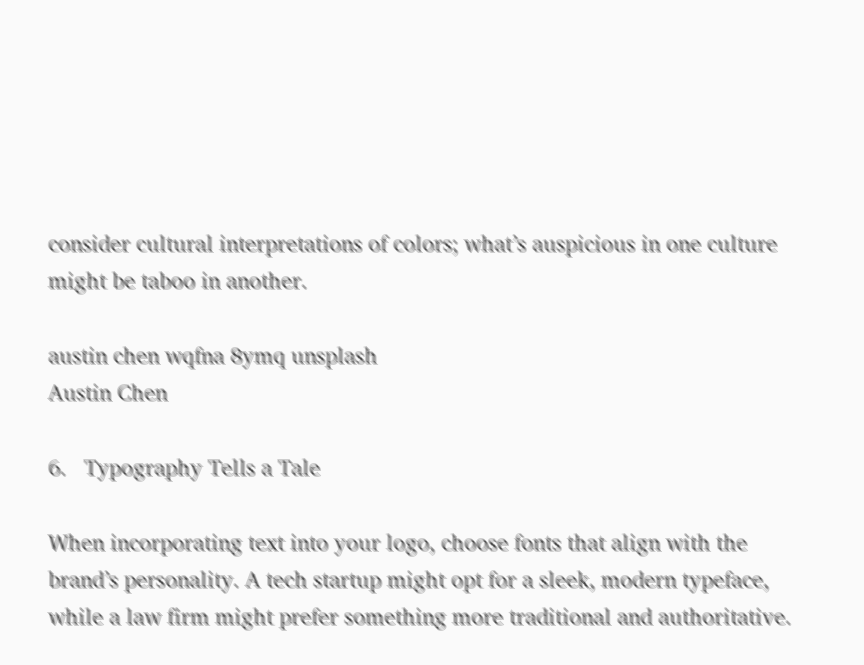consider cultural interpretations of colors; what’s auspicious in one culture might be taboo in another.

austin chen wqfna 8ymq unsplash
Austin Chen

6.   Typography Tells a Tale

When incorporating text into your logo, choose fonts that align with the brand’s personality. A tech startup might opt for a sleek, modern typeface, while a law firm might prefer something more traditional and authoritative.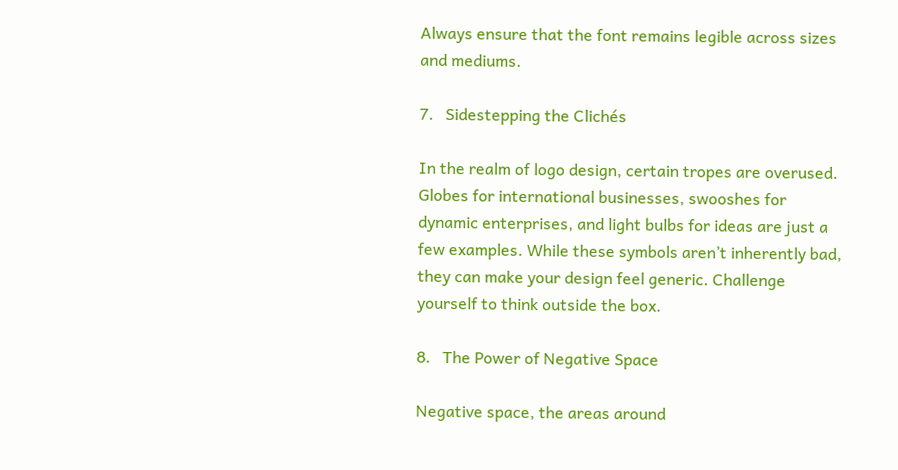Always ensure that the font remains legible across sizes and mediums.

7.   Sidestepping the Clichés

In the realm of logo design, certain tropes are overused. Globes for international businesses, swooshes for dynamic enterprises, and light bulbs for ideas are just a few examples. While these symbols aren’t inherently bad, they can make your design feel generic. Challenge yourself to think outside the box.

8.   The Power of Negative Space

Negative space, the areas around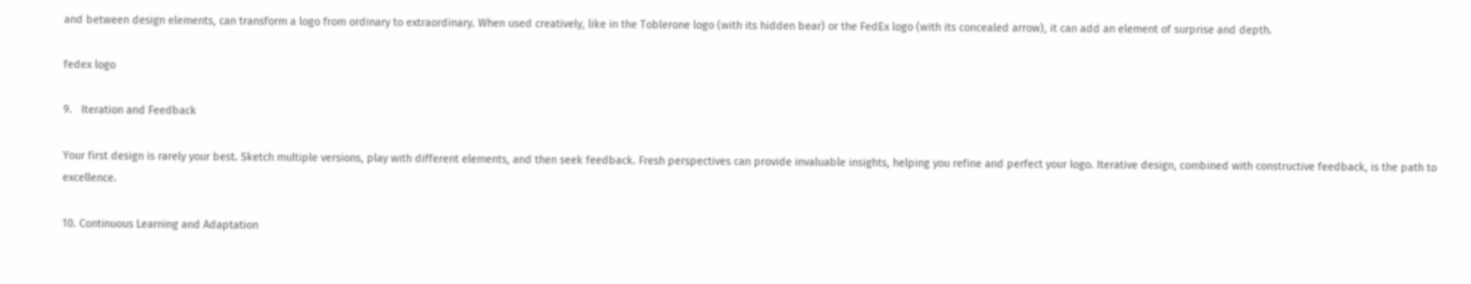and between design elements, can transform a logo from ordinary to extraordinary. When used creatively, like in the Toblerone logo (with its hidden bear) or the FedEx logo (with its concealed arrow), it can add an element of surprise and depth.

fedex logo

9.   Iteration and Feedback

Your first design is rarely your best. Sketch multiple versions, play with different elements, and then seek feedback. Fresh perspectives can provide invaluable insights, helping you refine and perfect your logo. Iterative design, combined with constructive feedback, is the path to excellence.

10. Continuous Learning and Adaptation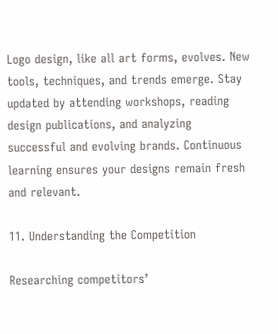Logo design, like all art forms, evolves. New tools, techniques, and trends emerge. Stay updated by attending workshops, reading design publications, and analyzing successful and evolving brands. Continuous learning ensures your designs remain fresh and relevant.

11. Understanding the Competition

Researching competitors’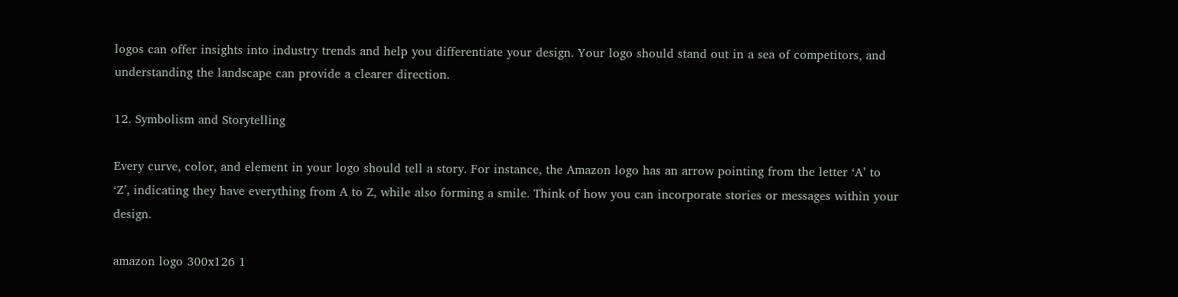logos can offer insights into industry trends and help you differentiate your design. Your logo should stand out in a sea of competitors, and understanding the landscape can provide a clearer direction.

12. Symbolism and Storytelling

Every curve, color, and element in your logo should tell a story. For instance, the Amazon logo has an arrow pointing from the letter ‘A’ to ‘Z’, indicating they have everything from A to Z, while also forming a smile. Think of how you can incorporate stories or messages within your design.

amazon logo 300x126 1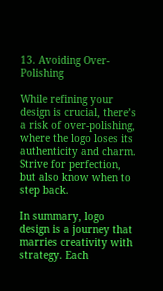13. Avoiding Over-Polishing

While refining your design is crucial, there’s a risk of over-polishing, where the logo loses its authenticity and charm. Strive for perfection, but also know when to step back.

In summary, logo design is a journey that marries creativity with strategy. Each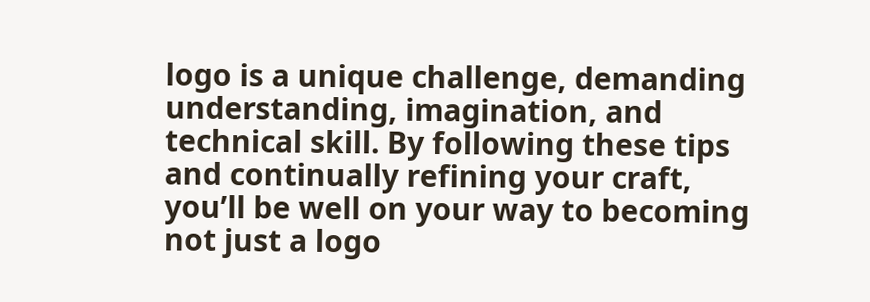logo is a unique challenge, demanding understanding, imagination, and technical skill. By following these tips and continually refining your craft, you’ll be well on your way to becoming not just a logo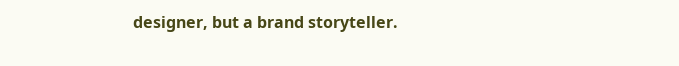designer, but a brand storyteller.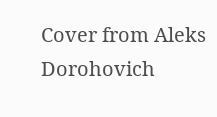Cover from Aleks Dorohovich